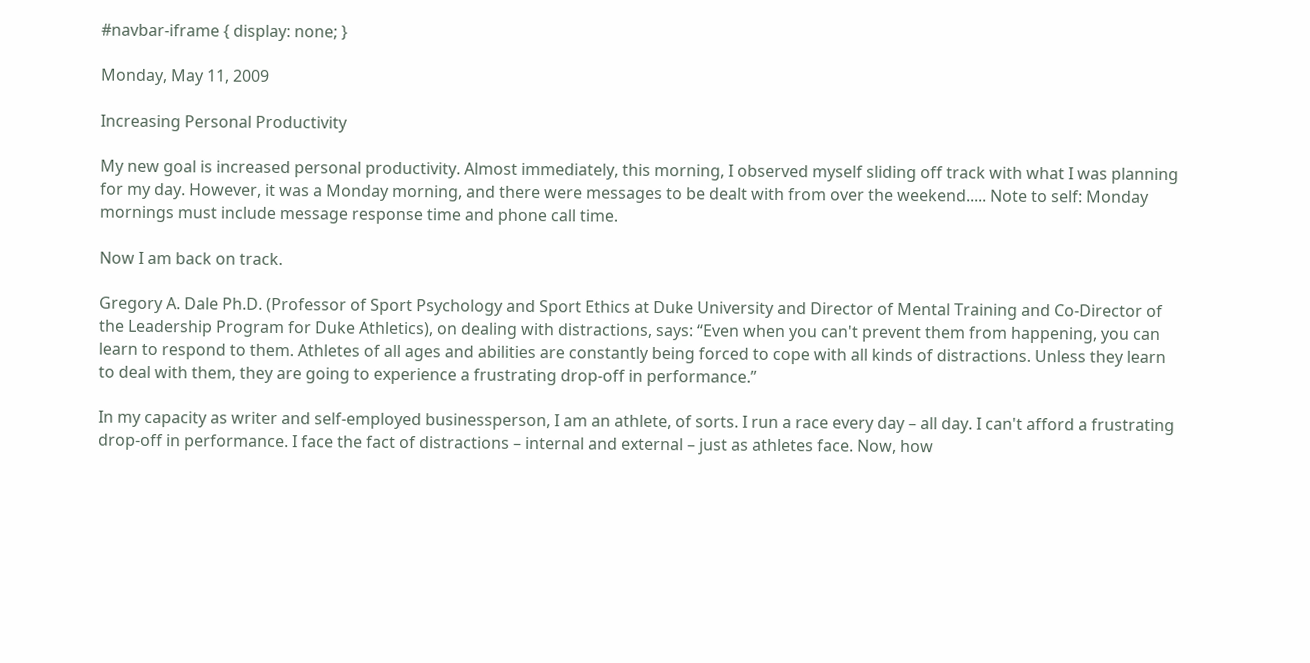#navbar-iframe { display: none; }

Monday, May 11, 2009

Increasing Personal Productivity

My new goal is increased personal productivity. Almost immediately, this morning, I observed myself sliding off track with what I was planning for my day. However, it was a Monday morning, and there were messages to be dealt with from over the weekend..... Note to self: Monday mornings must include message response time and phone call time.

Now I am back on track.

Gregory A. Dale Ph.D. (Professor of Sport Psychology and Sport Ethics at Duke University and Director of Mental Training and Co-Director of the Leadership Program for Duke Athletics), on dealing with distractions, says: “Even when you can't prevent them from happening, you can learn to respond to them. Athletes of all ages and abilities are constantly being forced to cope with all kinds of distractions. Unless they learn to deal with them, they are going to experience a frustrating drop-off in performance.”

In my capacity as writer and self-employed businessperson, I am an athlete, of sorts. I run a race every day – all day. I can't afford a frustrating drop-off in performance. I face the fact of distractions – internal and external – just as athletes face. Now, how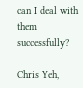can I deal with them successfully?

Chris Yeh,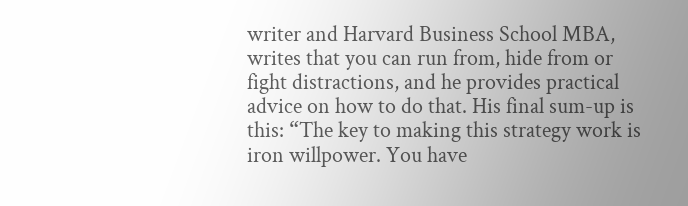writer and Harvard Business School MBA, writes that you can run from, hide from or fight distractions, and he provides practical advice on how to do that. His final sum-up is this: “The key to making this strategy work is iron willpower. You have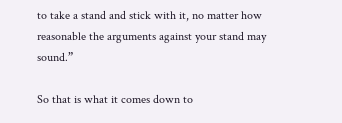to take a stand and stick with it, no matter how reasonable the arguments against your stand may sound.”

So that is what it comes down to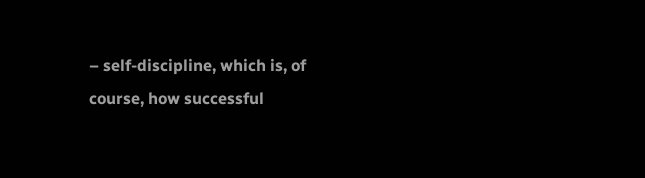– self-discipline, which is, of course, how successful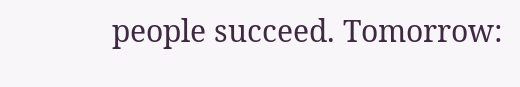people succeed. Tomorrow: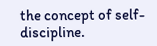the concept of self-discipline.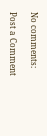No comments:

Post a Comment